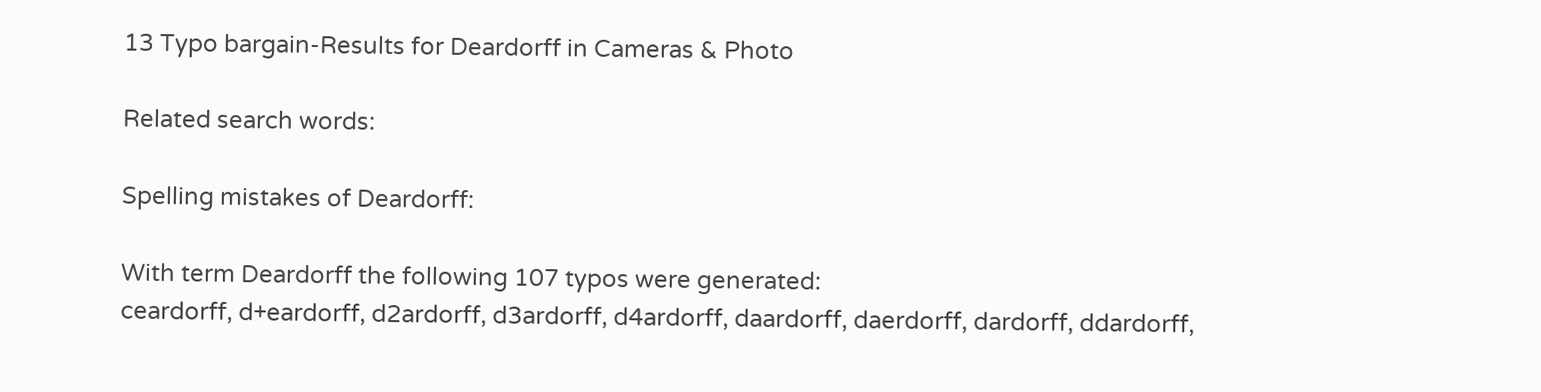13 Typo bargain-Results for Deardorff in Cameras & Photo

Related search words:

Spelling mistakes of Deardorff:

With term Deardorff the following 107 typos were generated:
ceardorff, d+eardorff, d2ardorff, d3ardorff, d4ardorff, daardorff, daerdorff, dardorff, ddardorff,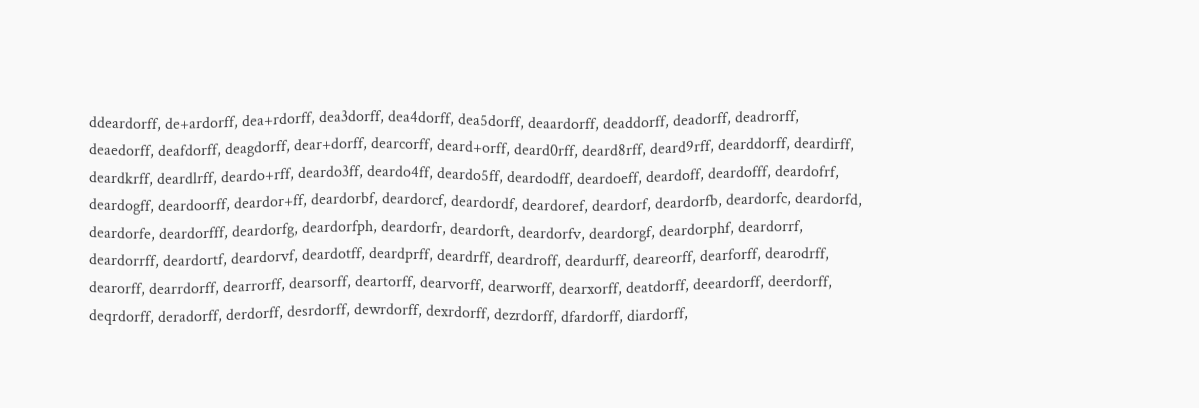ddeardorff, de+ardorff, dea+rdorff, dea3dorff, dea4dorff, dea5dorff, deaardorff, deaddorff, deadorff, deadrorff, deaedorff, deafdorff, deagdorff, dear+dorff, dearcorff, deard+orff, deard0rff, deard8rff, deard9rff, dearddorff, deardirff, deardkrff, deardlrff, deardo+rff, deardo3ff, deardo4ff, deardo5ff, deardodff, deardoeff, deardoff, deardofff, deardofrf, deardogff, deardoorff, deardor+ff, deardorbf, deardorcf, deardordf, deardoref, deardorf, deardorfb, deardorfc, deardorfd, deardorfe, deardorfff, deardorfg, deardorfph, deardorfr, deardorft, deardorfv, deardorgf, deardorphf, deardorrf, deardorrff, deardortf, deardorvf, deardotff, deardprff, deardrff, deardroff, deardurff, deareorff, dearforff, dearodrff, dearorff, dearrdorff, dearrorff, dearsorff, deartorff, dearvorff, dearworff, dearxorff, deatdorff, deeardorff, deerdorff, deqrdorff, deradorff, derdorff, desrdorff, dewrdorff, dexrdorff, dezrdorff, dfardorff, diardorff,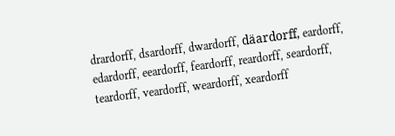drardorff, dsardorff, dwardorff, däardorff, eardorff, edardorff, eeardorff, feardorff, reardorff, seardorff, teardorff, veardorff, weardorff, xeardorff